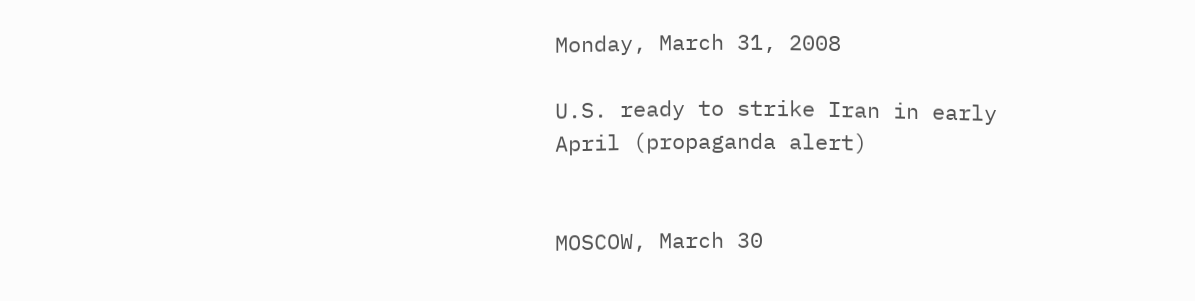Monday, March 31, 2008

U.S. ready to strike Iran in early April (propaganda alert)


MOSCOW, March 30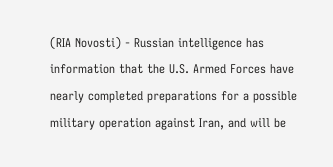(RIA Novosti) - Russian intelligence has information that the U.S. Armed Forces have nearly completed preparations for a possible military operation against Iran, and will be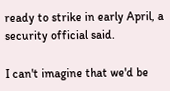ready to strike in early April, a security official said.

I can't imagine that we'd be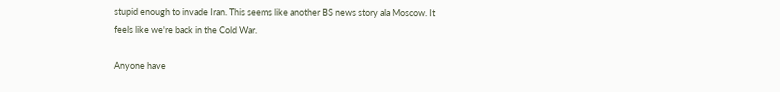stupid enough to invade Iran. This seems like another BS news story ala Moscow. It feels like we're back in the Cold War.

Anyone have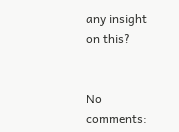any insight on this?


No comments: